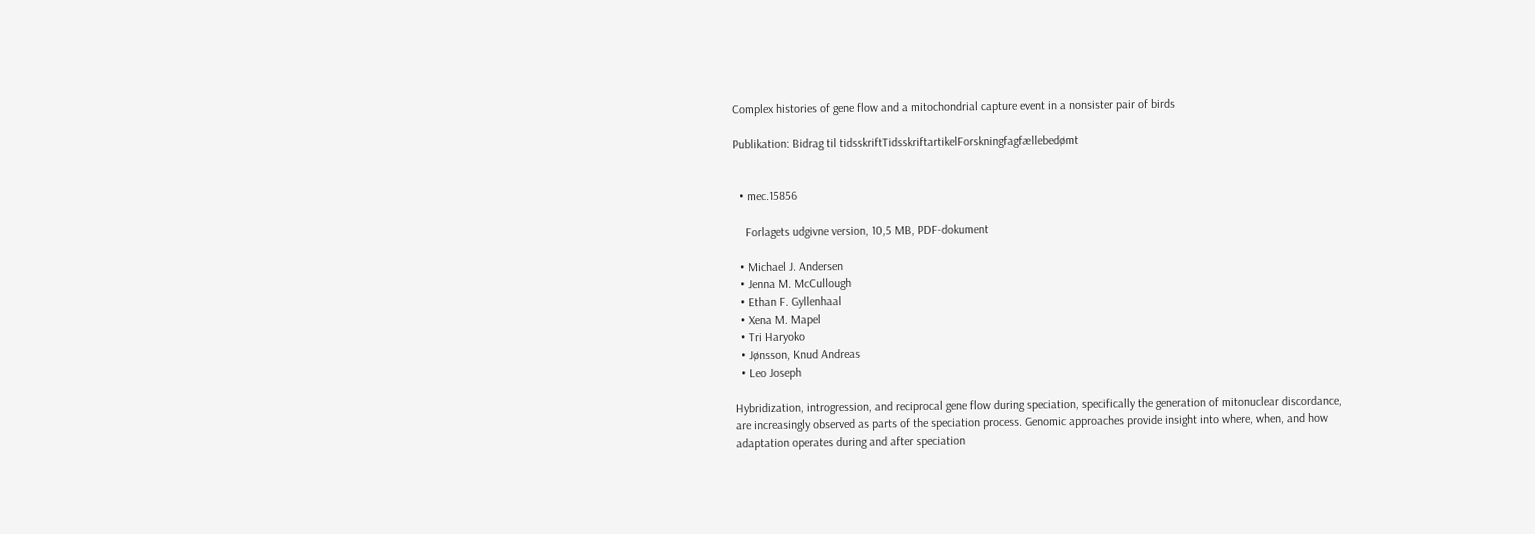Complex histories of gene flow and a mitochondrial capture event in a nonsister pair of birds

Publikation: Bidrag til tidsskriftTidsskriftartikelForskningfagfællebedømt


  • mec.15856

    Forlagets udgivne version, 10,5 MB, PDF-dokument

  • Michael J. Andersen
  • Jenna M. McCullough
  • Ethan F. Gyllenhaal
  • Xena M. Mapel
  • Tri Haryoko
  • Jønsson, Knud Andreas
  • Leo Joseph

Hybridization, introgression, and reciprocal gene flow during speciation, specifically the generation of mitonuclear discordance, are increasingly observed as parts of the speciation process. Genomic approaches provide insight into where, when, and how adaptation operates during and after speciation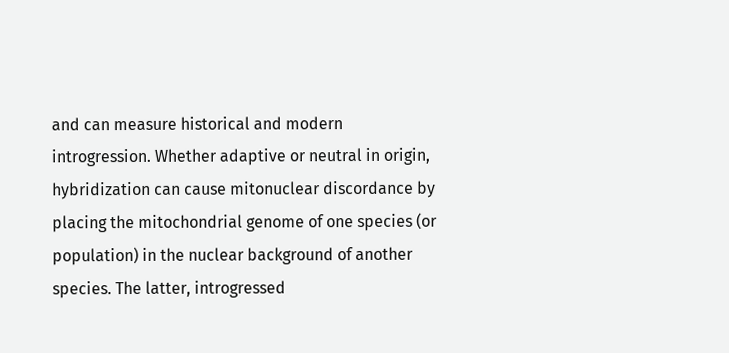and can measure historical and modern introgression. Whether adaptive or neutral in origin, hybridization can cause mitonuclear discordance by placing the mitochondrial genome of one species (or population) in the nuclear background of another species. The latter, introgressed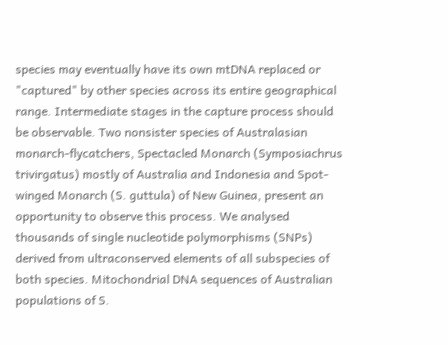species may eventually have its own mtDNA replaced or "captured" by other species across its entire geographical range. Intermediate stages in the capture process should be observable. Two nonsister species of Australasian monarch-flycatchers, Spectacled Monarch (Symposiachrus trivirgatus) mostly of Australia and Indonesia and Spot-winged Monarch (S. guttula) of New Guinea, present an opportunity to observe this process. We analysed thousands of single nucleotide polymorphisms (SNPs) derived from ultraconserved elements of all subspecies of both species. Mitochondrial DNA sequences of Australian populations of S.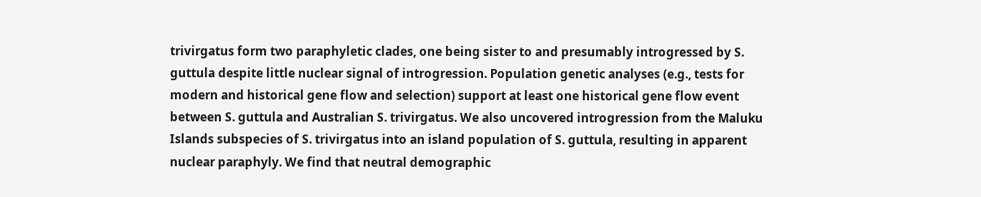trivirgatus form two paraphyletic clades, one being sister to and presumably introgressed by S. guttula despite little nuclear signal of introgression. Population genetic analyses (e.g., tests for modern and historical gene flow and selection) support at least one historical gene flow event between S. guttula and Australian S. trivirgatus. We also uncovered introgression from the Maluku Islands subspecies of S. trivirgatus into an island population of S. guttula, resulting in apparent nuclear paraphyly. We find that neutral demographic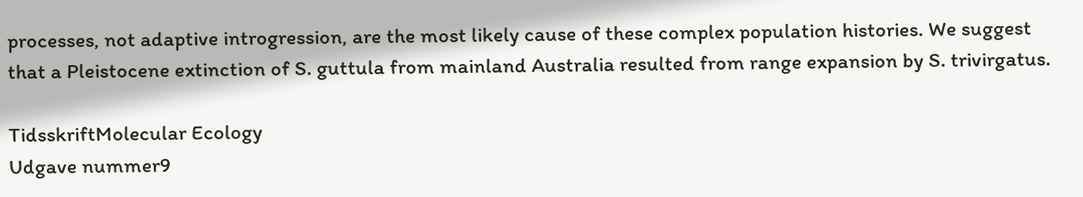processes, not adaptive introgression, are the most likely cause of these complex population histories. We suggest that a Pleistocene extinction of S. guttula from mainland Australia resulted from range expansion by S. trivirgatus.

TidsskriftMolecular Ecology
Udgave nummer9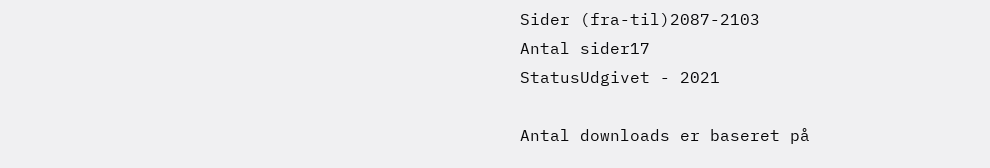Sider (fra-til)2087-2103
Antal sider17
StatusUdgivet - 2021

Antal downloads er baseret på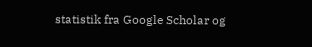statistik fra Google Scholar og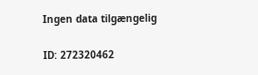Ingen data tilgængelig

ID: 272320462